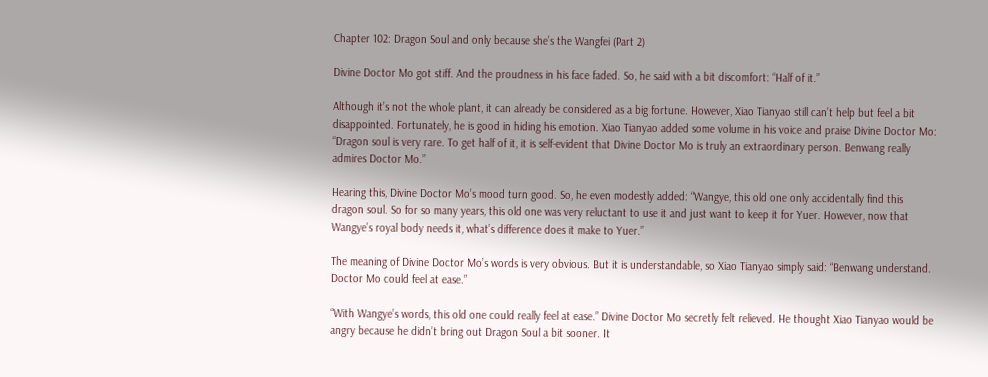Chapter 102: Dragon Soul and only because she’s the Wangfei (Part 2)

Divine Doctor Mo got stiff. And the proudness in his face faded. So, he said with a bit discomfort: “Half of it.”

Although it’s not the whole plant, it can already be considered as a big fortune. However, Xiao Tianyao still can’t help but feel a bit disappointed. Fortunately, he is good in hiding his emotion. Xiao Tianyao added some volume in his voice and praise Divine Doctor Mo: “Dragon soul is very rare. To get half of it, it is self-evident that Divine Doctor Mo is truly an extraordinary person. Benwang really admires Doctor Mo.”

Hearing this, Divine Doctor Mo’s mood turn good. So, he even modestly added: “Wangye, this old one only accidentally find this dragon soul. So for so many years, this old one was very reluctant to use it and just want to keep it for Yuer. However, now that Wangye’s royal body needs it, what’s difference does it make to Yuer.”

The meaning of Divine Doctor Mo’s words is very obvious. But it is understandable, so Xiao Tianyao simply said: “Benwang understand. Doctor Mo could feel at ease.”

“With Wangye’s words, this old one could really feel at ease.” Divine Doctor Mo secretly felt relieved. He thought Xiao Tianyao would be angry because he didn’t bring out Dragon Soul a bit sooner. It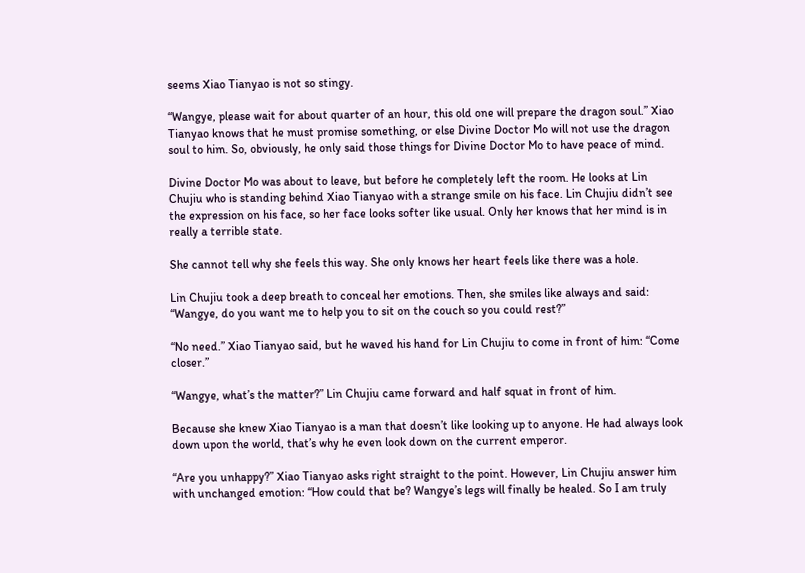seems Xiao Tianyao is not so stingy.

“Wangye, please wait for about quarter of an hour, this old one will prepare the dragon soul.” Xiao Tianyao knows that he must promise something, or else Divine Doctor Mo will not use the dragon soul to him. So, obviously, he only said those things for Divine Doctor Mo to have peace of mind.

Divine Doctor Mo was about to leave, but before he completely left the room. He looks at Lin Chujiu who is standing behind Xiao Tianyao with a strange smile on his face. Lin Chujiu didn’t see the expression on his face, so her face looks softer like usual. Only her knows that her mind is in really a terrible state.

She cannot tell why she feels this way. She only knows her heart feels like there was a hole.

Lin Chujiu took a deep breath to conceal her emotions. Then, she smiles like always and said: “Wangye, do you want me to help you to sit on the couch so you could rest?”

“No need.” Xiao Tianyao said, but he waved his hand for Lin Chujiu to come in front of him: “Come closer.”

“Wangye, what’s the matter?” Lin Chujiu came forward and half squat in front of him.

Because she knew Xiao Tianyao is a man that doesn’t like looking up to anyone. He had always look down upon the world, that’s why he even look down on the current emperor.

“Are you unhappy?” Xiao Tianyao asks right straight to the point. However, Lin Chujiu answer him with unchanged emotion: “How could that be? Wangye’s legs will finally be healed. So I am truly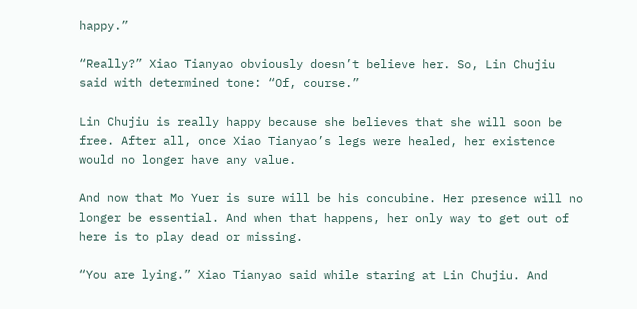happy.”

“Really?” Xiao Tianyao obviously doesn’t believe her. So, Lin Chujiu said with determined tone: “Of, course.”

Lin Chujiu is really happy because she believes that she will soon be free. After all, once Xiao Tianyao’s legs were healed, her existence would no longer have any value.

And now that Mo Yuer is sure will be his concubine. Her presence will no longer be essential. And when that happens, her only way to get out of here is to play dead or missing.

“You are lying.” Xiao Tianyao said while staring at Lin Chujiu. And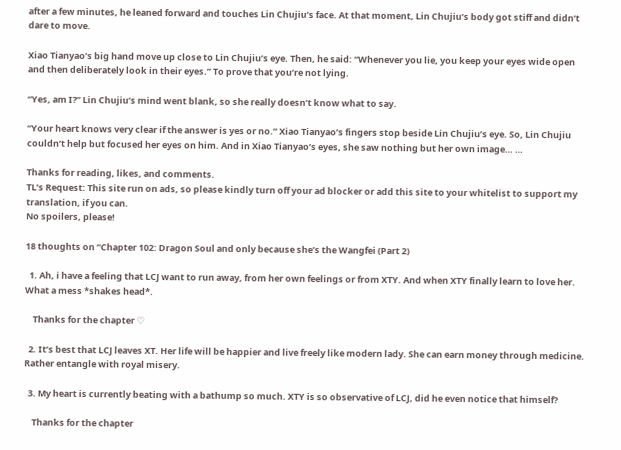after a few minutes, he leaned forward and touches Lin Chujiu’s face. At that moment, Lin Chujiu’s body got stiff and didn’t dare to move.

Xiao Tianyao’s big hand move up close to Lin Chujiu’s eye. Then, he said: “Whenever you lie, you keep your eyes wide open and then deliberately look in their eyes.” To prove that you’re not lying.

“Yes, am I?” Lin Chujiu’s mind went blank, so she really doesn’t know what to say.

“Your heart knows very clear if the answer is yes or no.” Xiao Tianyao’s fingers stop beside Lin Chujiu’s eye. So, Lin Chujiu couldn’t help but focused her eyes on him. And in Xiao Tianyao’s eyes, she saw nothing but her own image… …

Thanks for reading, likes, and comments.
TL’s Request: This site run on ads, so please kindly turn off your ad blocker or add this site to your whitelist to support my translation, if you can.
No spoilers, please!

18 thoughts on “Chapter 102: Dragon Soul and only because she’s the Wangfei (Part 2)

  1. Ah, i have a feeling that LCJ want to run away, from her own feelings or from XTY. And when XTY finally learn to love her. What a mess *shakes head*.

    Thanks for the chapter ♡

  2. It’s best that LCJ leaves XT. Her life will be happier and live freely like modern lady. She can earn money through medicine. Rather entangle with royal misery.

  3. My heart is currently beating with a bathump so much. XTY is so observative of LCJ, did he even notice that himself?

    Thanks for the chapter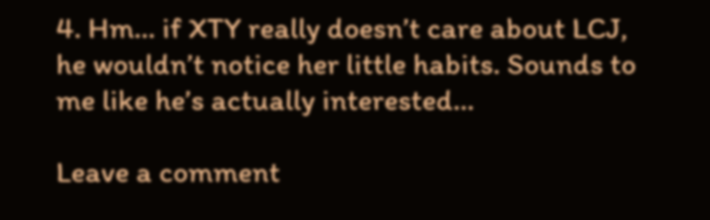4. Hm… if XTY really doesn’t care about LCJ, he wouldn’t notice her little habits. Sounds to me like he’s actually interested…

Leave a comment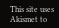This site uses Akismet to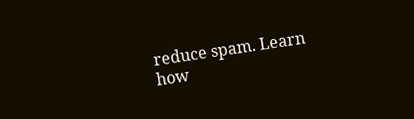reduce spam. Learn how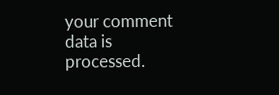your comment data is processed.